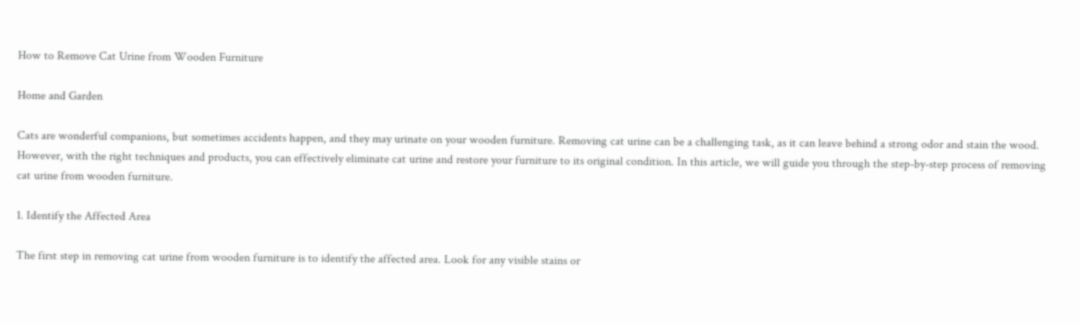How to Remove Cat Urine from Wooden Furniture

Home and Garden

Cats are wonderful companions, but sometimes accidents happen, and they may urinate on your wooden furniture. Removing cat urine can be a challenging task, as it can leave behind a strong odor and stain the wood. However, with the right techniques and products, you can effectively eliminate cat urine and restore your furniture to its original condition. In this article, we will guide you through the step-by-step process of removing cat urine from wooden furniture.

1. Identify the Affected Area

The first step in removing cat urine from wooden furniture is to identify the affected area. Look for any visible stains or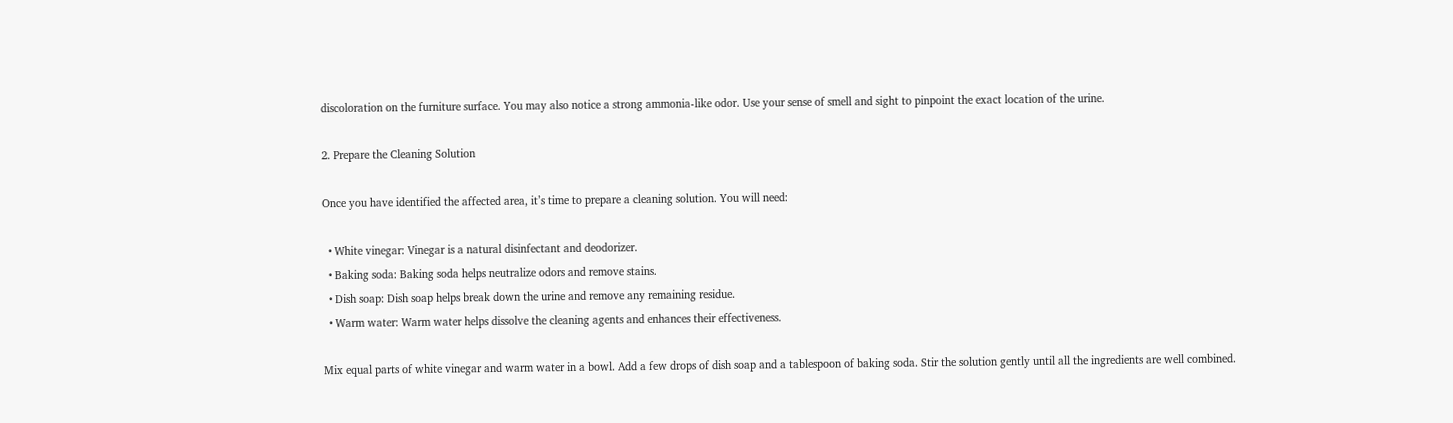discoloration on the furniture surface. You may also notice a strong ammonia-like odor. Use your sense of smell and sight to pinpoint the exact location of the urine.

2. Prepare the Cleaning Solution

Once you have identified the affected area, it’s time to prepare a cleaning solution. You will need:

  • White vinegar: Vinegar is a natural disinfectant and deodorizer.
  • Baking soda: Baking soda helps neutralize odors and remove stains.
  • Dish soap: Dish soap helps break down the urine and remove any remaining residue.
  • Warm water: Warm water helps dissolve the cleaning agents and enhances their effectiveness.

Mix equal parts of white vinegar and warm water in a bowl. Add a few drops of dish soap and a tablespoon of baking soda. Stir the solution gently until all the ingredients are well combined.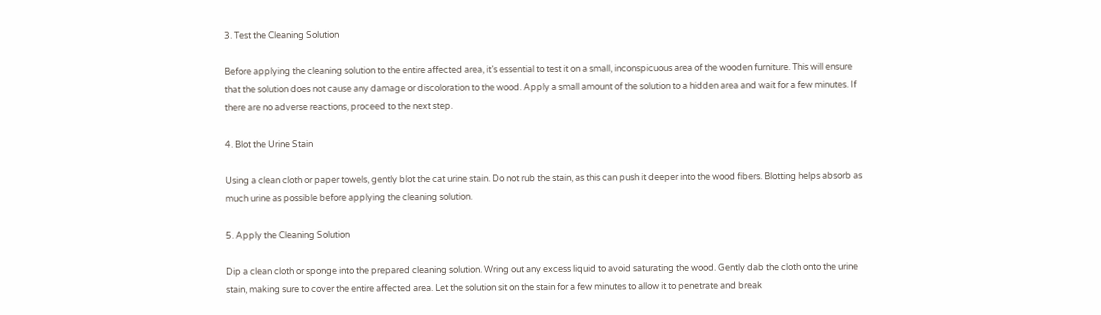3. Test the Cleaning Solution

Before applying the cleaning solution to the entire affected area, it’s essential to test it on a small, inconspicuous area of the wooden furniture. This will ensure that the solution does not cause any damage or discoloration to the wood. Apply a small amount of the solution to a hidden area and wait for a few minutes. If there are no adverse reactions, proceed to the next step.

4. Blot the Urine Stain

Using a clean cloth or paper towels, gently blot the cat urine stain. Do not rub the stain, as this can push it deeper into the wood fibers. Blotting helps absorb as much urine as possible before applying the cleaning solution.

5. Apply the Cleaning Solution

Dip a clean cloth or sponge into the prepared cleaning solution. Wring out any excess liquid to avoid saturating the wood. Gently dab the cloth onto the urine stain, making sure to cover the entire affected area. Let the solution sit on the stain for a few minutes to allow it to penetrate and break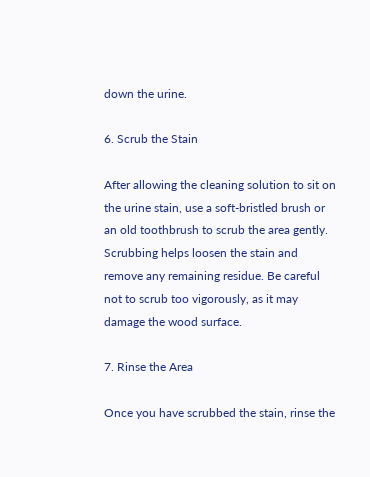down the urine.

6. Scrub the Stain

After allowing the cleaning solution to sit on the urine stain, use a soft-bristled brush or an old toothbrush to scrub the area gently. Scrubbing helps loosen the stain and remove any remaining residue. Be careful not to scrub too vigorously, as it may damage the wood surface.

7. Rinse the Area

Once you have scrubbed the stain, rinse the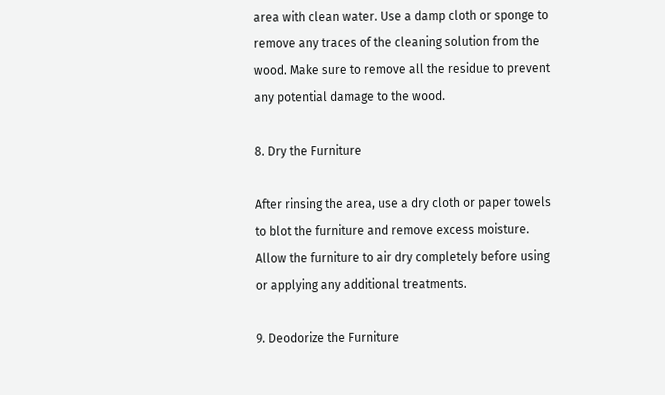area with clean water. Use a damp cloth or sponge to remove any traces of the cleaning solution from the wood. Make sure to remove all the residue to prevent any potential damage to the wood.

8. Dry the Furniture

After rinsing the area, use a dry cloth or paper towels to blot the furniture and remove excess moisture. Allow the furniture to air dry completely before using or applying any additional treatments.

9. Deodorize the Furniture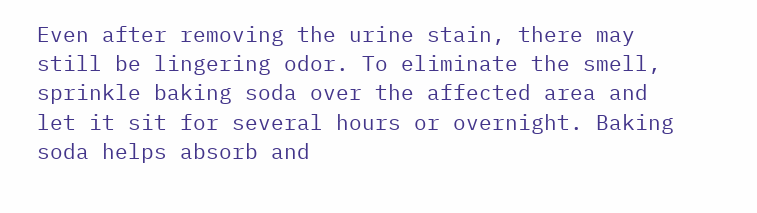Even after removing the urine stain, there may still be lingering odor. To eliminate the smell, sprinkle baking soda over the affected area and let it sit for several hours or overnight. Baking soda helps absorb and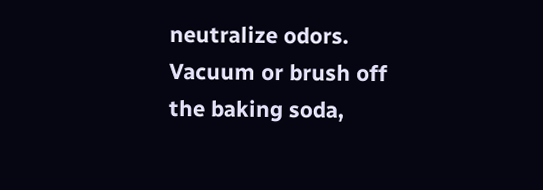neutralize odors. Vacuum or brush off the baking soda,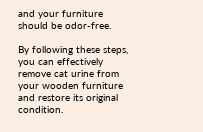and your furniture should be odor-free.

By following these steps, you can effectively remove cat urine from your wooden furniture and restore its original condition.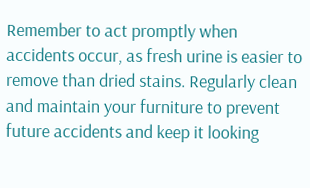Remember to act promptly when accidents occur, as fresh urine is easier to remove than dried stains. Regularly clean and maintain your furniture to prevent future accidents and keep it looking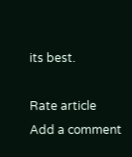its best.

Rate article
Add a comment